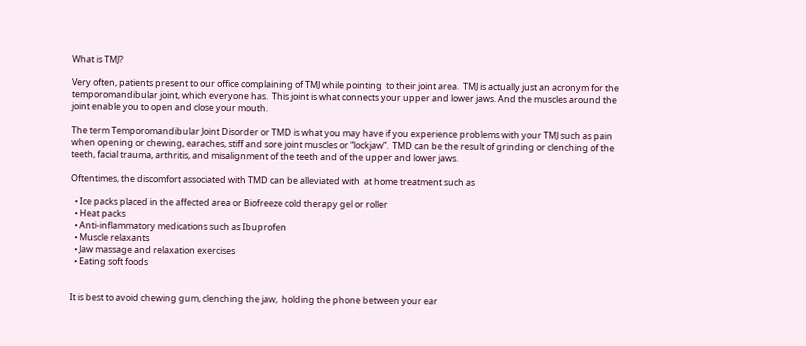What is TMJ?

Very often, patients present to our office complaining of TMJ while pointing  to their joint area.  TMJ is actually just an acronym for the  temporomandibular joint, which everyone has.  This joint is what connects your upper and lower jaws. And the muscles around the joint enable you to open and close your mouth.

The term Temporomandibular Joint Disorder or TMD is what you may have if you experience problems with your TMJ such as pain when opening or chewing, earaches, stiff and sore joint muscles or “lockjaw”.  TMD can be the result of grinding or clenching of the teeth, facial trauma, arthritis, and misalignment of the teeth and of the upper and lower jaws.

Oftentimes, the discomfort associated with TMD can be alleviated with  at home treatment such as

  • Ice packs placed in the affected area or Biofreeze cold therapy gel or roller
  • Heat packs
  • Anti-inflammatory medications such as Ibuprofen
  • Muscle relaxants
  • Jaw massage and relaxation exercises
  • Eating soft foods


It is best to avoid chewing gum, clenching the jaw,  holding the phone between your ear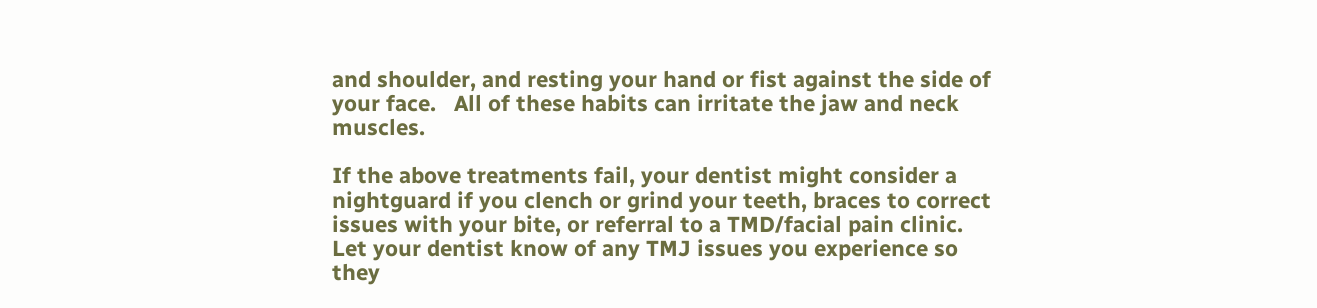and shoulder, and resting your hand or fist against the side of your face.   All of these habits can irritate the jaw and neck muscles.

If the above treatments fail, your dentist might consider a nightguard if you clench or grind your teeth, braces to correct issues with your bite, or referral to a TMD/facial pain clinic.  Let your dentist know of any TMJ issues you experience so they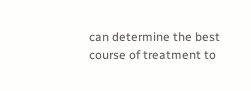can determine the best course of treatment to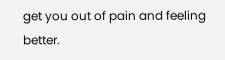get you out of pain and feeling better.